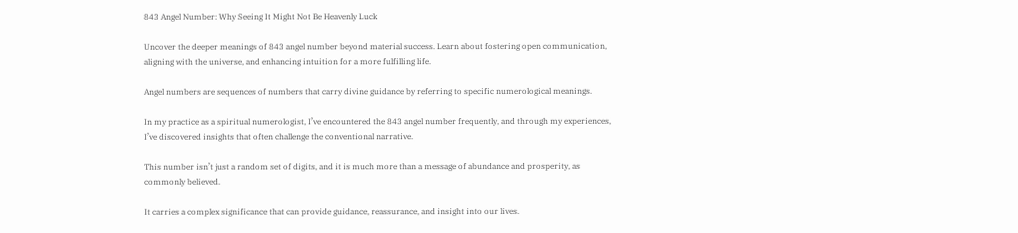843 Angel Number: Why Seeing It Might Not Be Heavenly Luck

Uncover the deeper meanings of 843 angel number beyond material success. Learn about fostering open communication, aligning with the universe, and enhancing intuition for a more fulfilling life.

Angel numbers are sequences of numbers that carry divine guidance by referring to specific numerological meanings.

In my practice as a spiritual numerologist, I’ve encountered the 843 angel number frequently, and through my experiences, I’ve discovered insights that often challenge the conventional narrative.

This number isn’t just a random set of digits, and it is much more than a message of abundance and prosperity, as commonly believed.

It carries a complex significance that can provide guidance, reassurance, and insight into our lives.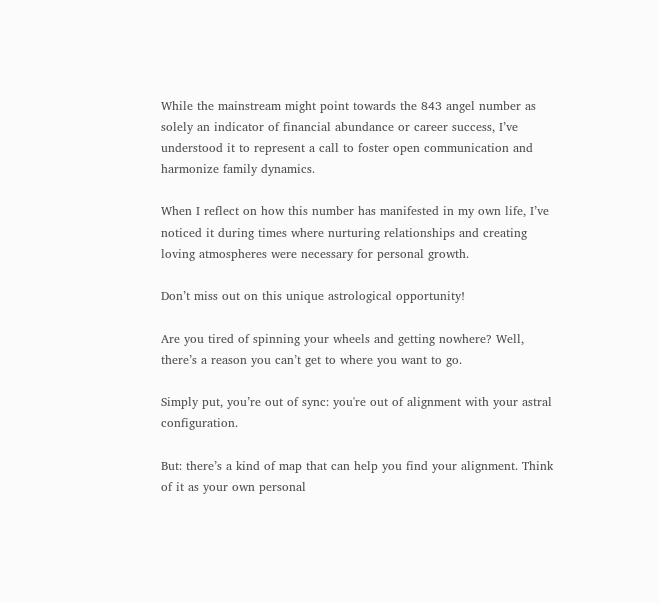While the mainstream might point towards the 843 angel number as solely an indicator of financial abundance or career success, I’ve understood it to represent a call to foster open communication and harmonize family dynamics.

When I reflect on how this number has manifested in my own life, I’ve noticed it during times where nurturing relationships and creating loving atmospheres were necessary for personal growth.

Don’t miss out on this unique astrological opportunity!

Are you tired of spinning your wheels and getting nowhere? Well, there’s a reason you can’t get to where you want to go.

Simply put, you’re out of sync: you're out of alignment with your astral configuration.

But: there’s a kind of map that can help you find your alignment. Think of it as your own personal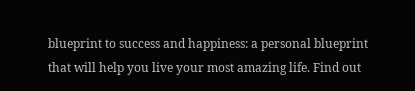blueprint to success and happiness: a personal blueprint that will help you live your most amazing life. Find out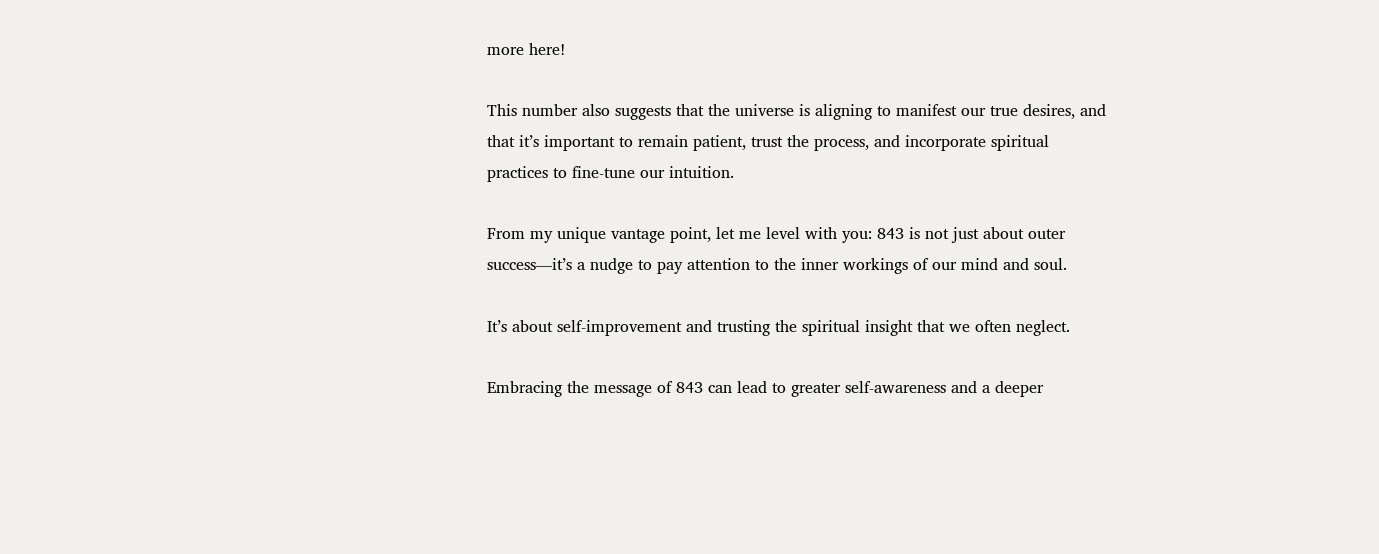more here!

This number also suggests that the universe is aligning to manifest our true desires, and that it’s important to remain patient, trust the process, and incorporate spiritual practices to fine-tune our intuition.

From my unique vantage point, let me level with you: 843 is not just about outer success—it’s a nudge to pay attention to the inner workings of our mind and soul.

It’s about self-improvement and trusting the spiritual insight that we often neglect.

Embracing the message of 843 can lead to greater self-awareness and a deeper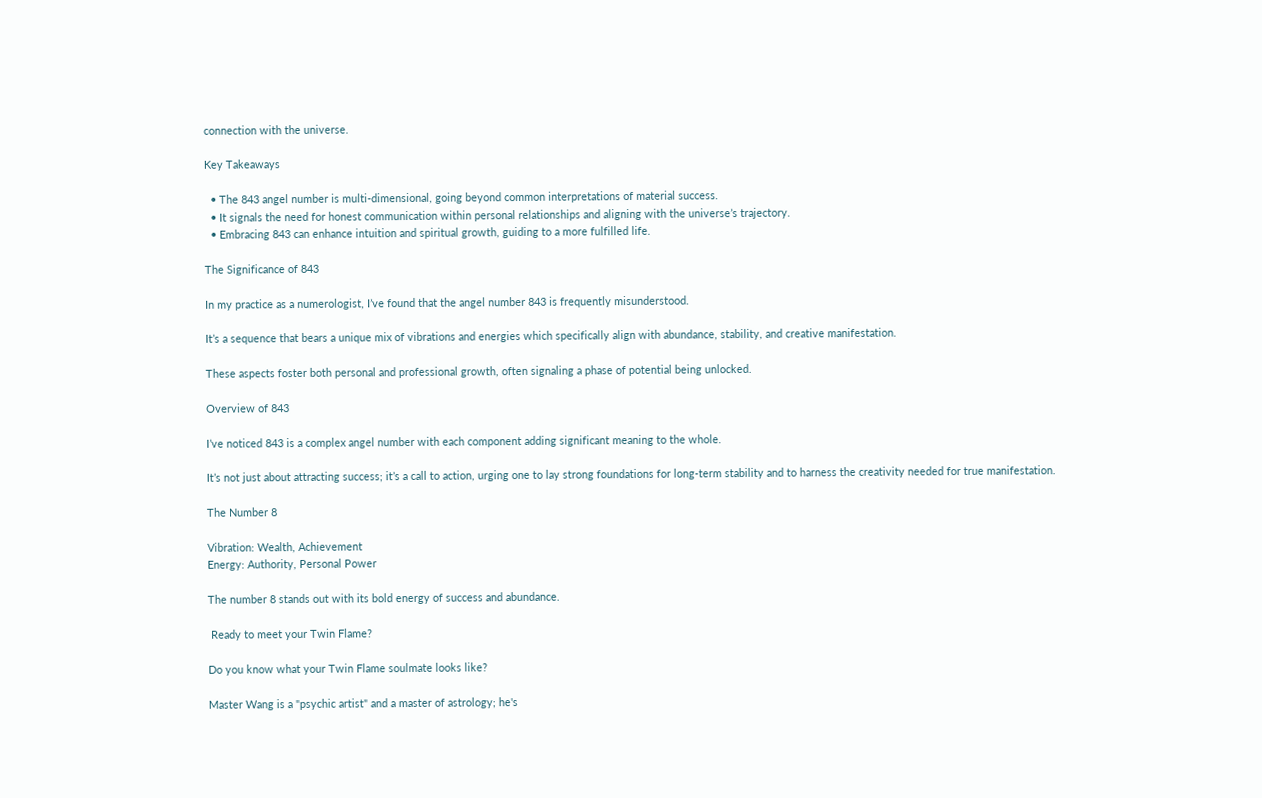connection with the universe.

Key Takeaways

  • The 843 angel number is multi-dimensional, going beyond common interpretations of material success.
  • It signals the need for honest communication within personal relationships and aligning with the universe’s trajectory.
  • Embracing 843 can enhance intuition and spiritual growth, guiding to a more fulfilled life.

The Significance of 843

In my practice as a numerologist, I’ve found that the angel number 843 is frequently misunderstood.

It’s a sequence that bears a unique mix of vibrations and energies which specifically align with abundance, stability, and creative manifestation.

These aspects foster both personal and professional growth, often signaling a phase of potential being unlocked.

Overview of 843

I’ve noticed 843 is a complex angel number with each component adding significant meaning to the whole.

It’s not just about attracting success; it’s a call to action, urging one to lay strong foundations for long-term stability and to harness the creativity needed for true manifestation.

The Number 8

Vibration: Wealth, Achievement
Energy: Authority, Personal Power

The number 8 stands out with its bold energy of success and abundance.

 Ready to meet your Twin Flame?

Do you know what your Twin Flame soulmate looks like?

Master Wang is a "psychic artist" and a master of astrology; he's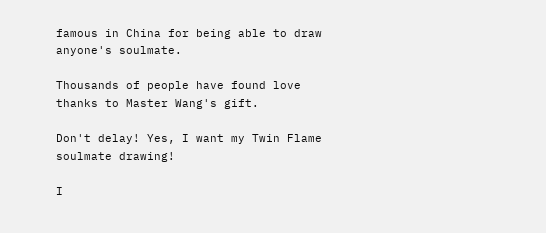famous in China for being able to draw anyone's soulmate.

Thousands of people have found love thanks to Master Wang's gift.

Don't delay! Yes, I want my Twin Flame soulmate drawing!

I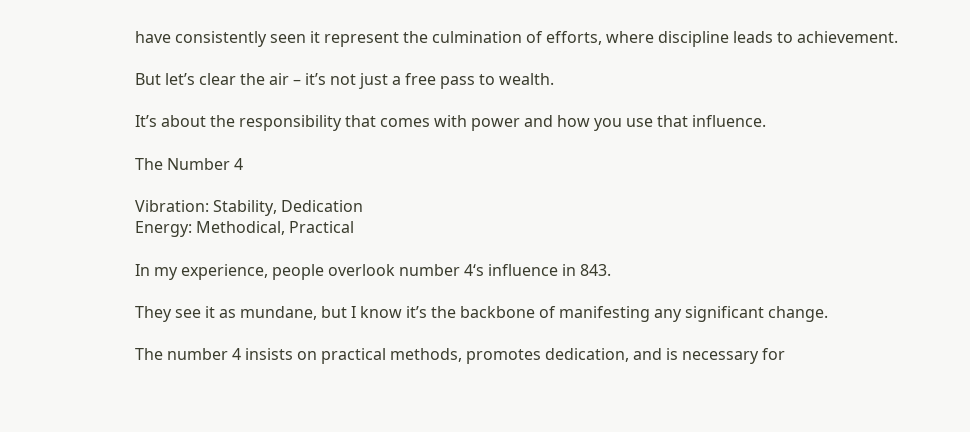have consistently seen it represent the culmination of efforts, where discipline leads to achievement.

But let’s clear the air – it’s not just a free pass to wealth.

It’s about the responsibility that comes with power and how you use that influence.

The Number 4

Vibration: Stability, Dedication
Energy: Methodical, Practical

In my experience, people overlook number 4‘s influence in 843.

They see it as mundane, but I know it’s the backbone of manifesting any significant change.

The number 4 insists on practical methods, promotes dedication, and is necessary for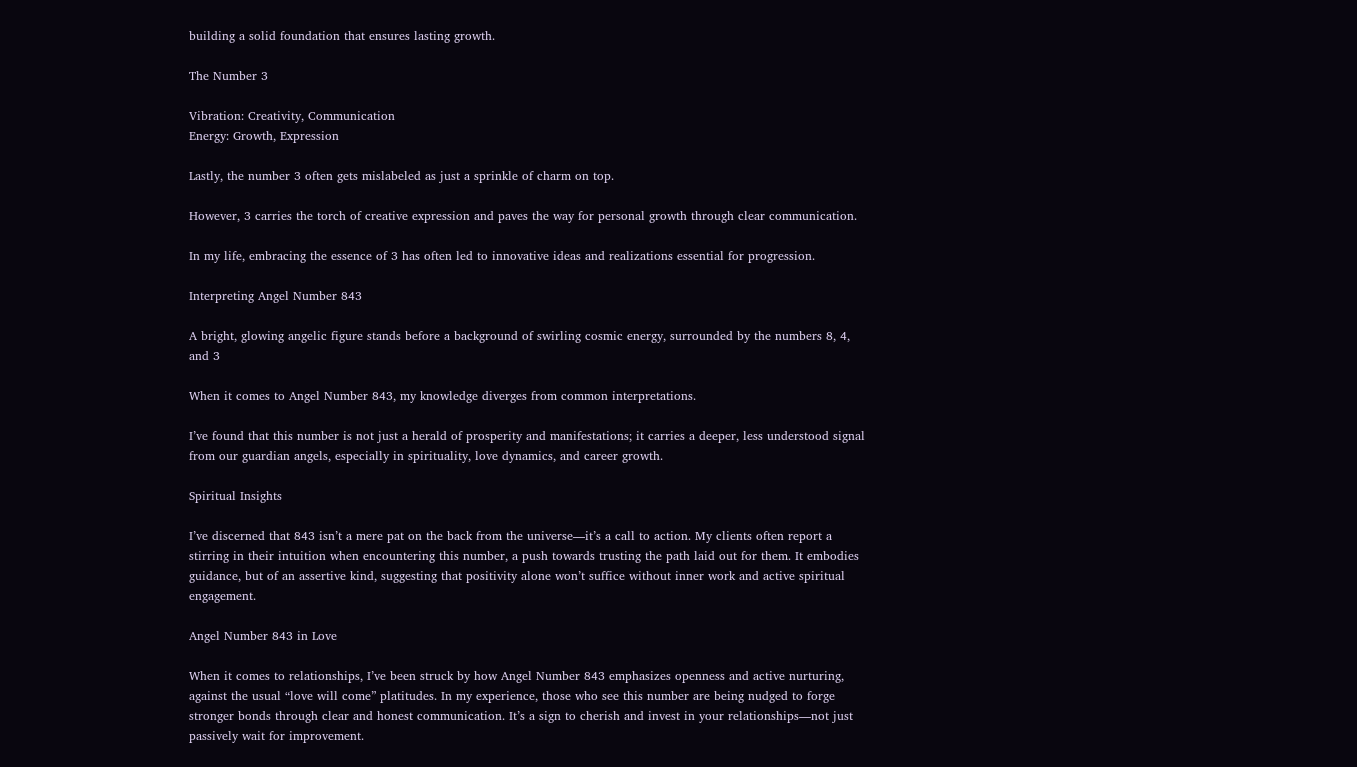building a solid foundation that ensures lasting growth.

The Number 3

Vibration: Creativity, Communication
Energy: Growth, Expression

Lastly, the number 3 often gets mislabeled as just a sprinkle of charm on top.

However, 3 carries the torch of creative expression and paves the way for personal growth through clear communication.

In my life, embracing the essence of 3 has often led to innovative ideas and realizations essential for progression.

Interpreting Angel Number 843

A bright, glowing angelic figure stands before a background of swirling cosmic energy, surrounded by the numbers 8, 4, and 3

When it comes to Angel Number 843, my knowledge diverges from common interpretations.

I’ve found that this number is not just a herald of prosperity and manifestations; it carries a deeper, less understood signal from our guardian angels, especially in spirituality, love dynamics, and career growth.

Spiritual Insights

I’ve discerned that 843 isn’t a mere pat on the back from the universe—it’s a call to action. My clients often report a stirring in their intuition when encountering this number, a push towards trusting the path laid out for them. It embodies guidance, but of an assertive kind, suggesting that positivity alone won’t suffice without inner work and active spiritual engagement.

Angel Number 843 in Love

When it comes to relationships, I’ve been struck by how Angel Number 843 emphasizes openness and active nurturing, against the usual “love will come” platitudes. In my experience, those who see this number are being nudged to forge stronger bonds through clear and honest communication. It’s a sign to cherish and invest in your relationships—not just passively wait for improvement.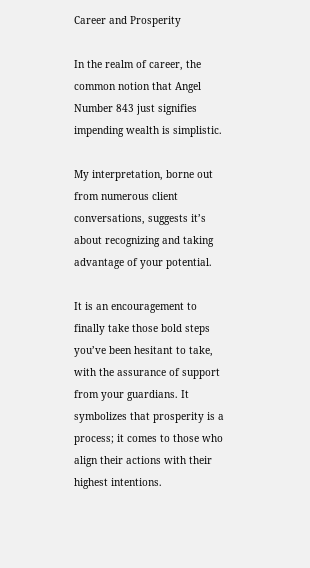Career and Prosperity

In the realm of career, the common notion that Angel Number 843 just signifies impending wealth is simplistic.

My interpretation, borne out from numerous client conversations, suggests it’s about recognizing and taking advantage of your potential.

It is an encouragement to finally take those bold steps you’ve been hesitant to take, with the assurance of support from your guardians. It symbolizes that prosperity is a process; it comes to those who align their actions with their highest intentions.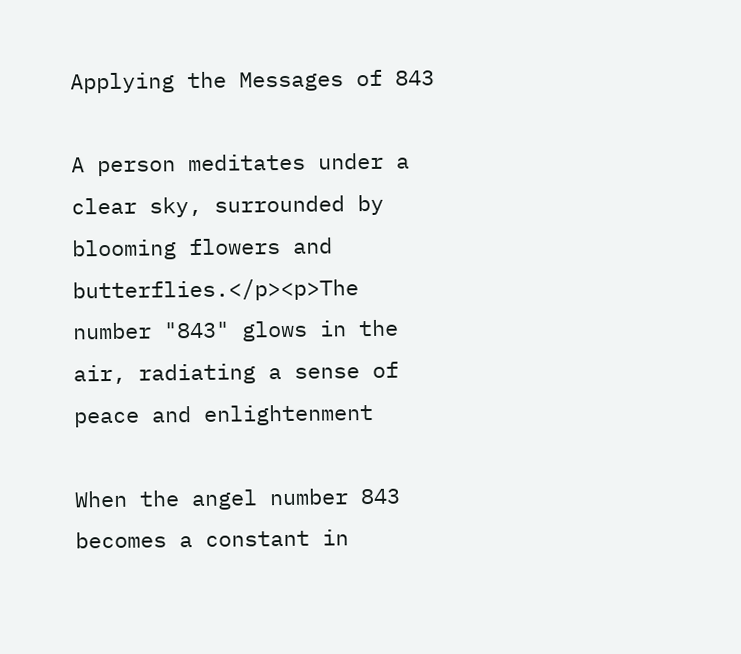Applying the Messages of 843

A person meditates under a clear sky, surrounded by blooming flowers and butterflies.</p><p>The number "843" glows in the air, radiating a sense of peace and enlightenment

When the angel number 843 becomes a constant in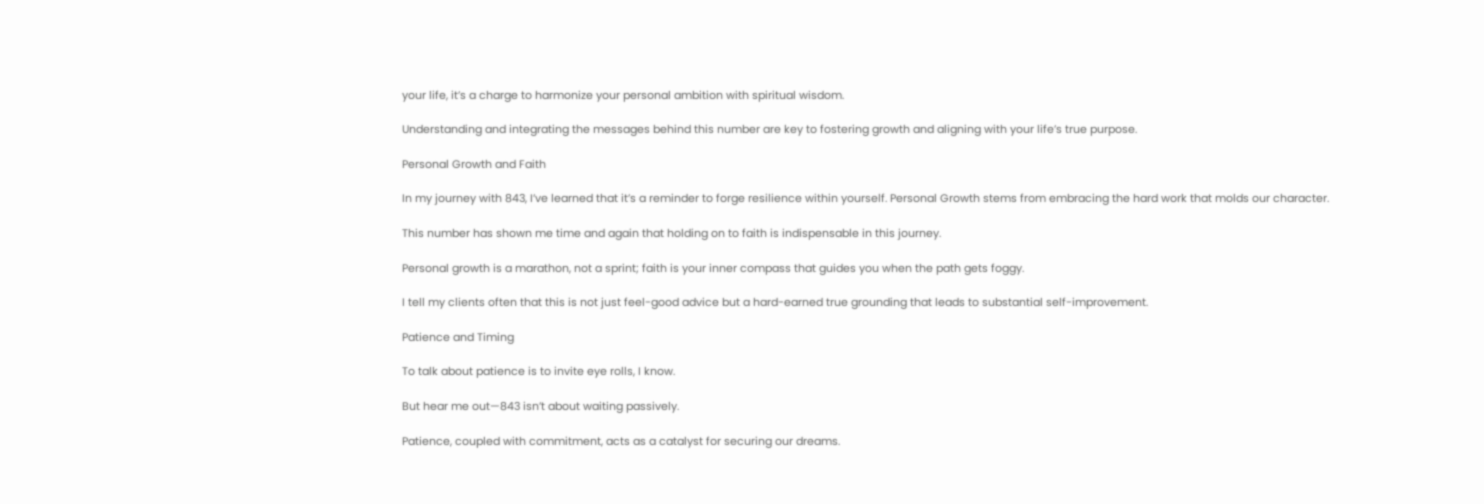your life, it’s a charge to harmonize your personal ambition with spiritual wisdom.

Understanding and integrating the messages behind this number are key to fostering growth and aligning with your life’s true purpose.

Personal Growth and Faith

In my journey with 843, I’ve learned that it’s a reminder to forge resilience within yourself. Personal Growth stems from embracing the hard work that molds our character.

This number has shown me time and again that holding on to faith is indispensable in this journey.

Personal growth is a marathon, not a sprint; faith is your inner compass that guides you when the path gets foggy.

I tell my clients often that this is not just feel-good advice but a hard-earned true grounding that leads to substantial self-improvement.

Patience and Timing

To talk about patience is to invite eye rolls, I know.

But hear me out—843 isn’t about waiting passively.

Patience, coupled with commitment, acts as a catalyst for securing our dreams.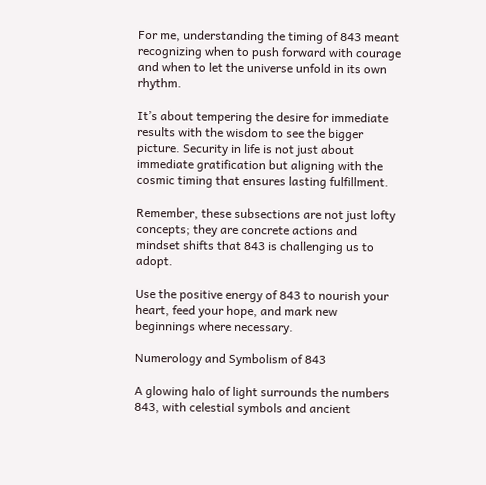For me, understanding the timing of 843 meant recognizing when to push forward with courage and when to let the universe unfold in its own rhythm.

It’s about tempering the desire for immediate results with the wisdom to see the bigger picture. Security in life is not just about immediate gratification but aligning with the cosmic timing that ensures lasting fulfillment.

Remember, these subsections are not just lofty concepts; they are concrete actions and mindset shifts that 843 is challenging us to adopt.

Use the positive energy of 843 to nourish your heart, feed your hope, and mark new beginnings where necessary.

Numerology and Symbolism of 843

A glowing halo of light surrounds the numbers 843, with celestial symbols and ancient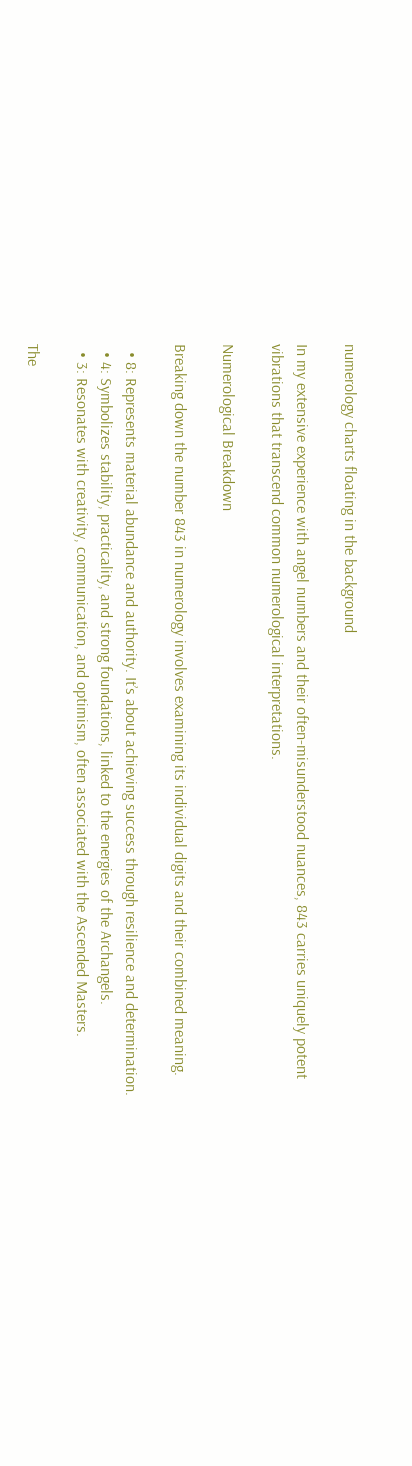numerology charts floating in the background

In my extensive experience with angel numbers and their often-misunderstood nuances, 843 carries uniquely potent vibrations that transcend common numerological interpretations.

Numerological Breakdown

Breaking down the number 843 in numerology involves examining its individual digits and their combined meaning.

  • 8: Represents material abundance and authority. It’s about achieving success through resilience and determination.
  • 4: Symbolizes stability, practicality, and strong foundations, linked to the energies of the Archangels.
  • 3: Resonates with creativity, communication, and optimism, often associated with the Ascended Masters.

The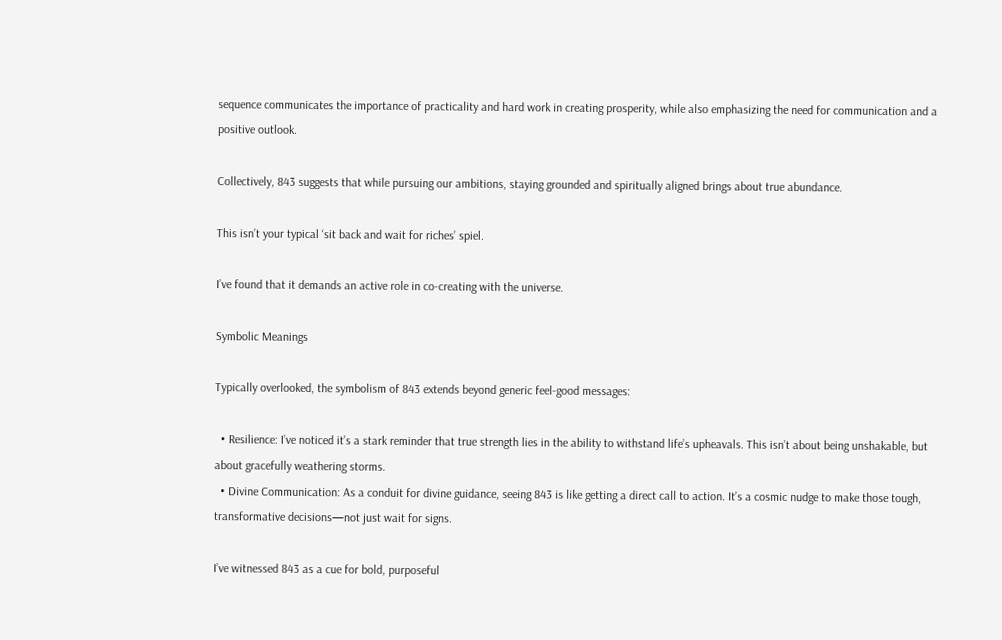sequence communicates the importance of practicality and hard work in creating prosperity, while also emphasizing the need for communication and a positive outlook.

Collectively, 843 suggests that while pursuing our ambitions, staying grounded and spiritually aligned brings about true abundance.

This isn’t your typical ‘sit back and wait for riches’ spiel.

I’ve found that it demands an active role in co-creating with the universe.

Symbolic Meanings

Typically overlooked, the symbolism of 843 extends beyond generic feel-good messages:

  • Resilience: I’ve noticed it’s a stark reminder that true strength lies in the ability to withstand life’s upheavals. This isn’t about being unshakable, but about gracefully weathering storms.
  • Divine Communication: As a conduit for divine guidance, seeing 843 is like getting a direct call to action. It’s a cosmic nudge to make those tough, transformative decisions—not just wait for signs.

I’ve witnessed 843 as a cue for bold, purposeful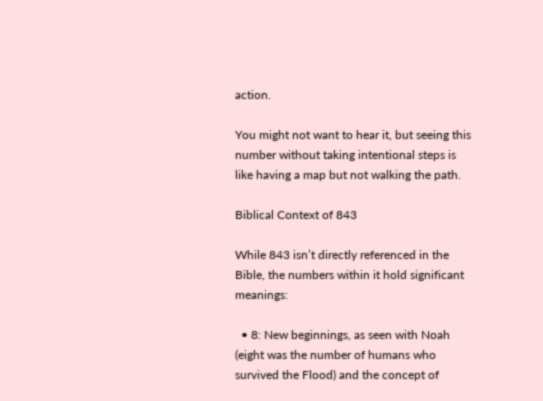action.

You might not want to hear it, but seeing this number without taking intentional steps is like having a map but not walking the path.

Biblical Context of 843

While 843 isn’t directly referenced in the Bible, the numbers within it hold significant meanings:

  • 8: New beginnings, as seen with Noah (eight was the number of humans who survived the Flood) and the concept of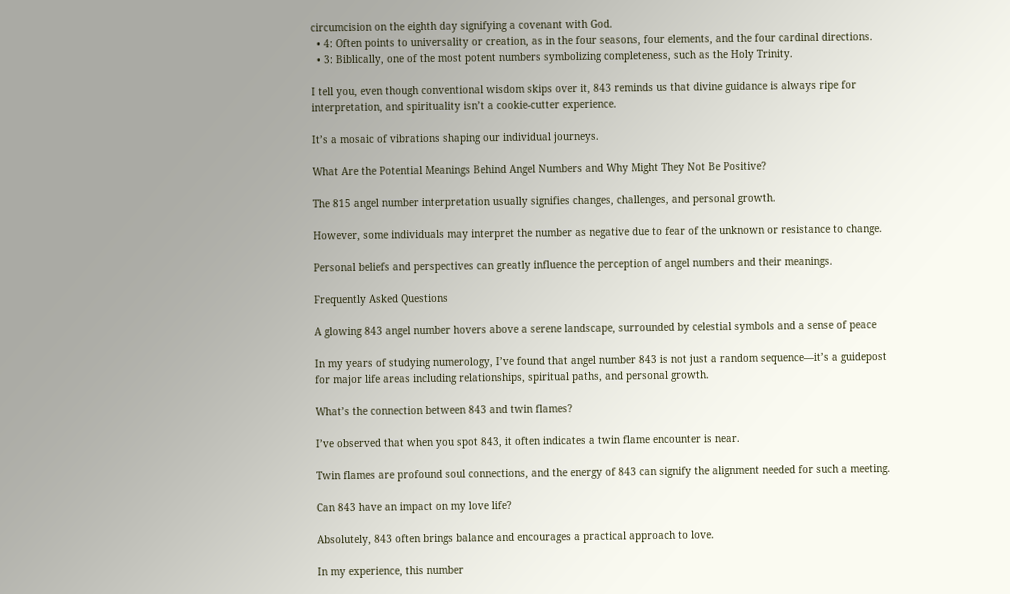circumcision on the eighth day signifying a covenant with God.
  • 4: Often points to universality or creation, as in the four seasons, four elements, and the four cardinal directions.
  • 3: Biblically, one of the most potent numbers symbolizing completeness, such as the Holy Trinity.

I tell you, even though conventional wisdom skips over it, 843 reminds us that divine guidance is always ripe for interpretation, and spirituality isn’t a cookie-cutter experience.

It’s a mosaic of vibrations shaping our individual journeys.

What Are the Potential Meanings Behind Angel Numbers and Why Might They Not Be Positive?

The 815 angel number interpretation usually signifies changes, challenges, and personal growth.

However, some individuals may interpret the number as negative due to fear of the unknown or resistance to change.

Personal beliefs and perspectives can greatly influence the perception of angel numbers and their meanings.

Frequently Asked Questions

A glowing 843 angel number hovers above a serene landscape, surrounded by celestial symbols and a sense of peace

In my years of studying numerology, I’ve found that angel number 843 is not just a random sequence—it’s a guidepost for major life areas including relationships, spiritual paths, and personal growth.

What’s the connection between 843 and twin flames?

I’ve observed that when you spot 843, it often indicates a twin flame encounter is near.

Twin flames are profound soul connections, and the energy of 843 can signify the alignment needed for such a meeting.

Can 843 have an impact on my love life?

Absolutely, 843 often brings balance and encourages a practical approach to love.

In my experience, this number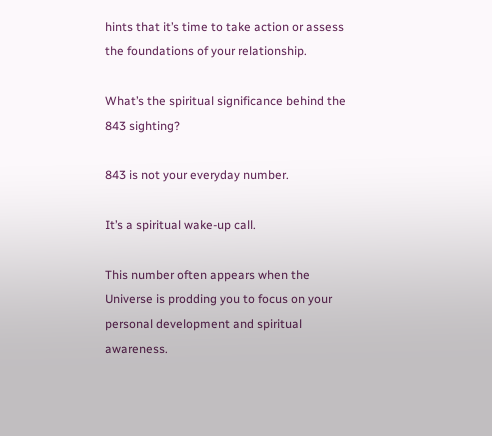hints that it’s time to take action or assess the foundations of your relationship.

What’s the spiritual significance behind the 843 sighting?

843 is not your everyday number.

It’s a spiritual wake-up call.

This number often appears when the Universe is prodding you to focus on your personal development and spiritual awareness.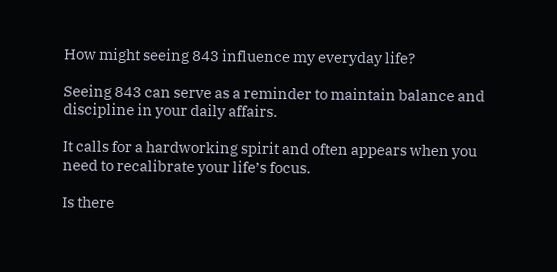How might seeing 843 influence my everyday life?

Seeing 843 can serve as a reminder to maintain balance and discipline in your daily affairs.

It calls for a hardworking spirit and often appears when you need to recalibrate your life’s focus.

Is there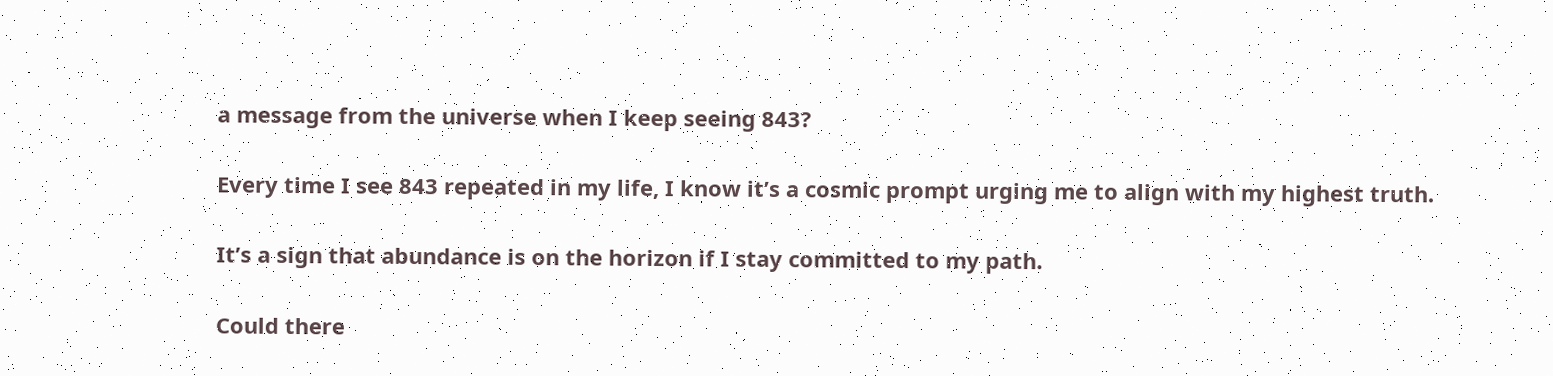a message from the universe when I keep seeing 843?

Every time I see 843 repeated in my life, I know it’s a cosmic prompt urging me to align with my highest truth.

It’s a sign that abundance is on the horizon if I stay committed to my path.

Could there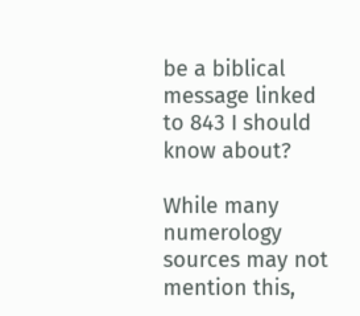be a biblical message linked to 843 I should know about?

While many numerology sources may not mention this,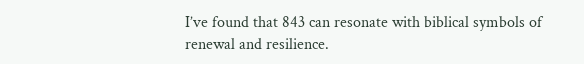I’ve found that 843 can resonate with biblical symbols of renewal and resilience.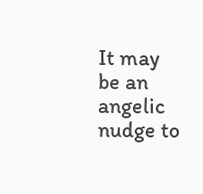It may be an angelic nudge to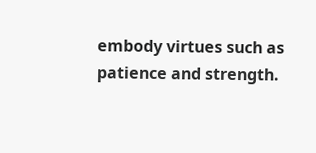embody virtues such as patience and strength.